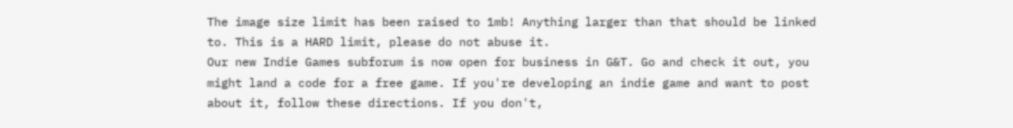The image size limit has been raised to 1mb! Anything larger than that should be linked to. This is a HARD limit, please do not abuse it.
Our new Indie Games subforum is now open for business in G&T. Go and check it out, you might land a code for a free game. If you're developing an indie game and want to post about it, follow these directions. If you don't,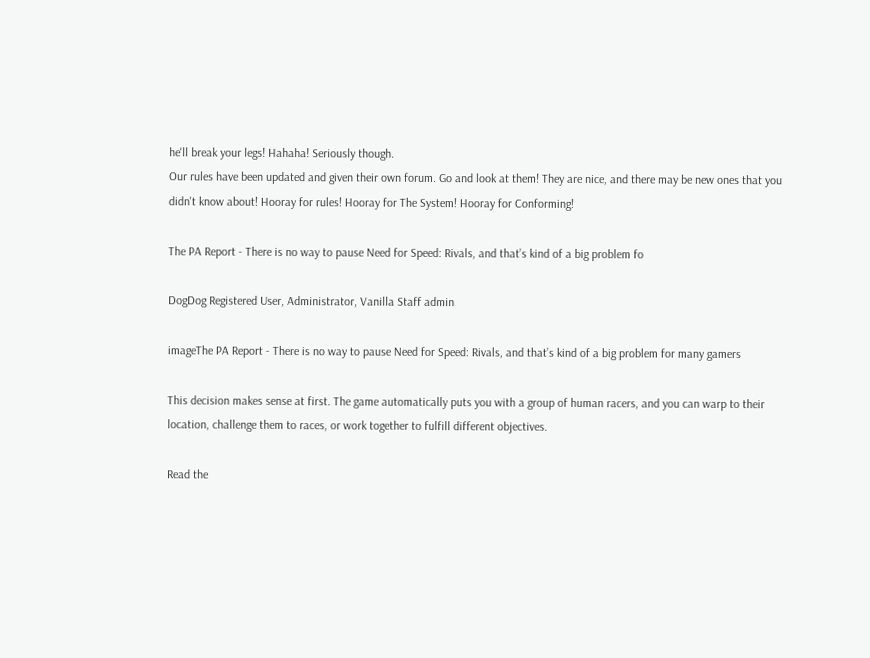he'll break your legs! Hahaha! Seriously though.
Our rules have been updated and given their own forum. Go and look at them! They are nice, and there may be new ones that you didn't know about! Hooray for rules! Hooray for The System! Hooray for Conforming!

The PA Report - There is no way to pause Need for Speed: Rivals, and that’s kind of a big problem fo

DogDog Registered User, Administrator, Vanilla Staff admin

imageThe PA Report - There is no way to pause Need for Speed: Rivals, and that’s kind of a big problem for many gamers

This decision makes sense at first. The game automatically puts you with a group of human racers, and you can warp to their location, challenge them to races, or work together to fulfill different objectives.

Read the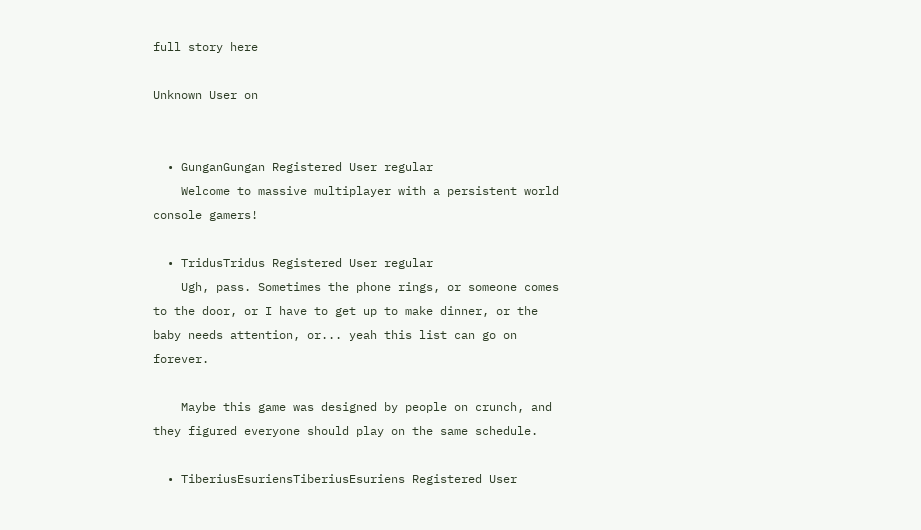full story here

Unknown User on


  • GunganGungan Registered User regular
    Welcome to massive multiplayer with a persistent world console gamers!

  • TridusTridus Registered User regular
    Ugh, pass. Sometimes the phone rings, or someone comes to the door, or I have to get up to make dinner, or the baby needs attention, or... yeah this list can go on forever.

    Maybe this game was designed by people on crunch, and they figured everyone should play on the same schedule.

  • TiberiusEsuriensTiberiusEsuriens Registered User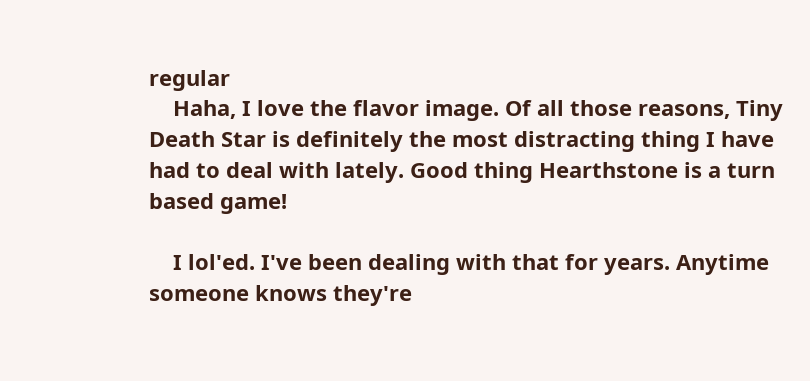regular
    Haha, I love the flavor image. Of all those reasons, Tiny Death Star is definitely the most distracting thing I have had to deal with lately. Good thing Hearthstone is a turn based game!

    I lol'ed. I've been dealing with that for years. Anytime someone knows they're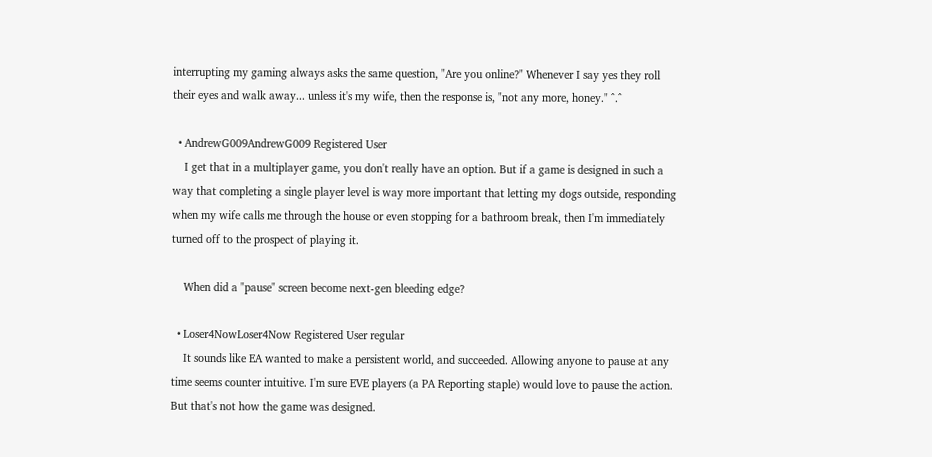interrupting my gaming always asks the same question, "Are you online?" Whenever I say yes they roll their eyes and walk away... unless it's my wife, then the response is, "not any more, honey." ^.^

  • AndrewG009AndrewG009 Registered User
    I get that in a multiplayer game, you don't really have an option. But if a game is designed in such a way that completing a single player level is way more important that letting my dogs outside, responding when my wife calls me through the house or even stopping for a bathroom break, then I'm immediately turned off to the prospect of playing it.

    When did a "pause" screen become next-gen bleeding edge?

  • Loser4NowLoser4Now Registered User regular
    It sounds like EA wanted to make a persistent world, and succeeded. Allowing anyone to pause at any time seems counter intuitive. I'm sure EVE players (a PA Reporting staple) would love to pause the action. But that's not how the game was designed.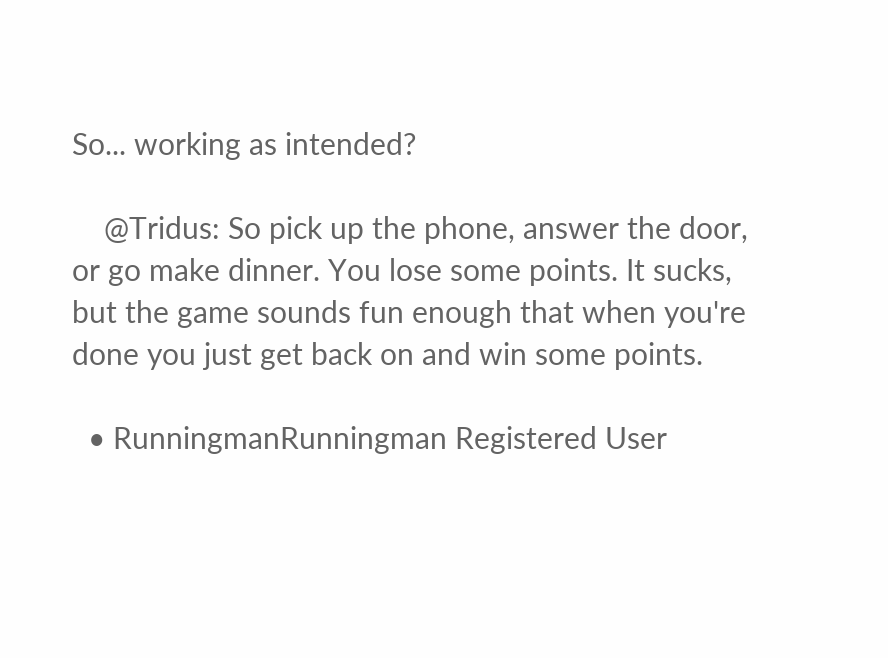So... working as intended?

    @Tridus: So pick up the phone, answer the door, or go make dinner. You lose some points. It sucks, but the game sounds fun enough that when you're done you just get back on and win some points.

  • RunningmanRunningman Registered User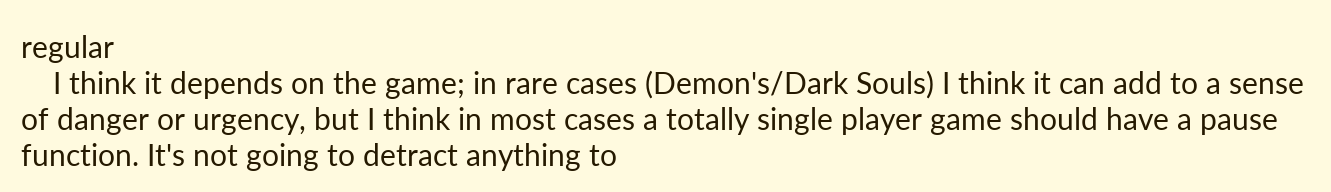regular
    I think it depends on the game; in rare cases (Demon's/Dark Souls) I think it can add to a sense of danger or urgency, but I think in most cases a totally single player game should have a pause function. It's not going to detract anything to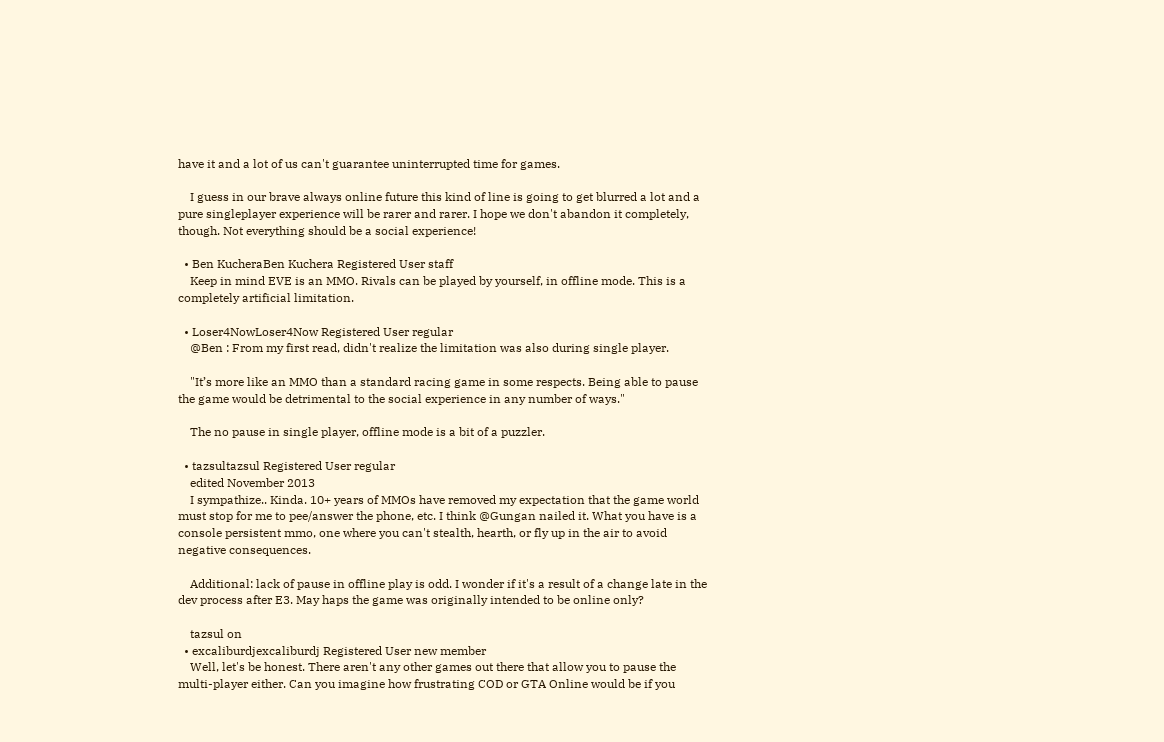have it and a lot of us can't guarantee uninterrupted time for games.

    I guess in our brave always online future this kind of line is going to get blurred a lot and a pure singleplayer experience will be rarer and rarer. I hope we don't abandon it completely, though. Not everything should be a social experience!

  • Ben KucheraBen Kuchera Registered User staff
    Keep in mind EVE is an MMO. Rivals can be played by yourself, in offline mode. This is a completely artificial limitation.

  • Loser4NowLoser4Now Registered User regular
    @Ben : From my first read, didn't realize the limitation was also during single player.

    "It’s more like an MMO than a standard racing game in some respects. Being able to pause the game would be detrimental to the social experience in any number of ways."

    The no pause in single player, offline mode is a bit of a puzzler.

  • tazsultazsul Registered User regular
    edited November 2013
    I sympathize.. Kinda. 10+ years of MMOs have removed my expectation that the game world must stop for me to pee/answer the phone, etc. I think @Gungan nailed it. What you have is a console persistent mmo, one where you can't stealth, hearth, or fly up in the air to avoid negative consequences.

    Additional: lack of pause in offline play is odd. I wonder if it's a result of a change late in the dev process after E3. May haps the game was originally intended to be online only?

    tazsul on
  • excaliburdjexcaliburdj Registered User new member
    Well, let's be honest. There aren't any other games out there that allow you to pause the multi-player either. Can you imagine how frustrating COD or GTA Online would be if you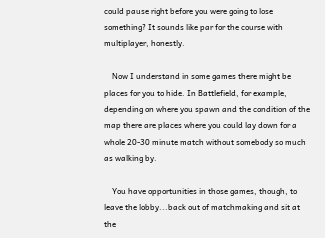could pause right before you were going to lose something? It sounds like par for the course with multiplayer, honestly.

    Now I understand in some games there might be places for you to hide. In Battlefield, for example, depending on where you spawn and the condition of the map there are places where you could lay down for a whole 20-30 minute match without somebody so much as walking by.

    You have opportunities in those games, though, to leave the lobby...back out of matchmaking and sit at the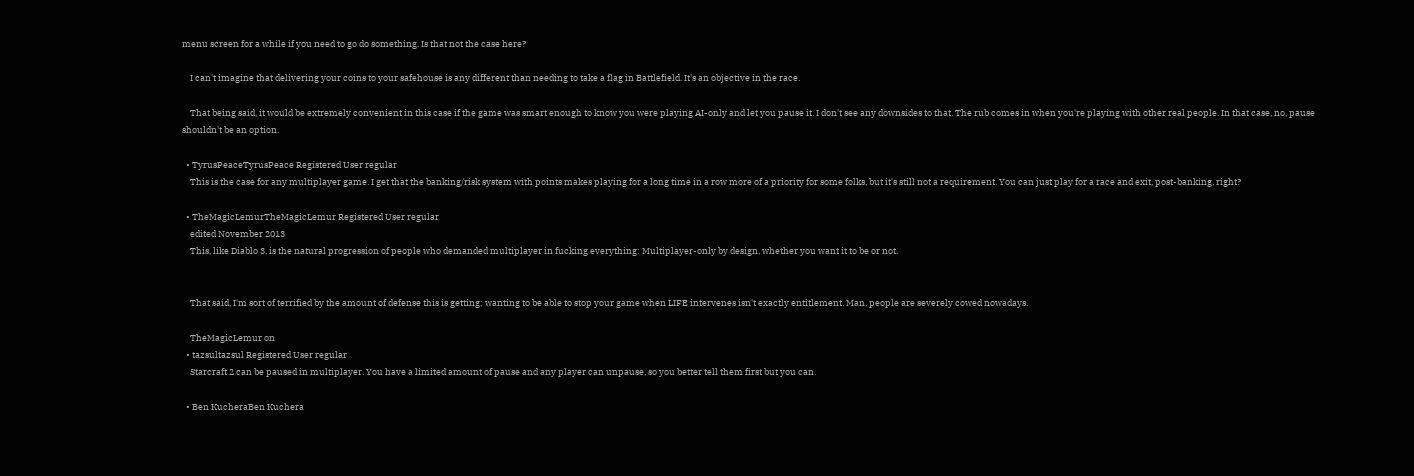menu screen for a while if you need to go do something. Is that not the case here?

    I can't imagine that delivering your coins to your safehouse is any different than needing to take a flag in Battlefield. It's an objective in the race.

    That being said, it would be extremely convenient in this case if the game was smart enough to know you were playing AI-only and let you pause it. I don't see any downsides to that. The rub comes in when you're playing with other real people. In that case, no, pause shouldn't be an option.

  • TyrusPeaceTyrusPeace Registered User regular
    This is the case for any multiplayer game. I get that the banking/risk system with points makes playing for a long time in a row more of a priority for some folks, but it's still not a requirement. You can just play for a race and exit, post-banking, right?

  • TheMagicLemurTheMagicLemur Registered User regular
    edited November 2013
    This, like Diablo 3, is the natural progression of people who demanded multiplayer in fucking everything: Multiplayer-only by design, whether you want it to be or not.


    That said, I'm sort of terrified by the amount of defense this is getting; wanting to be able to stop your game when LIFE intervenes isn't exactly entitlement. Man, people are severely cowed nowadays.

    TheMagicLemur on
  • tazsultazsul Registered User regular
    Starcraft 2 can be paused in multiplayer. You have a limited amount of pause and any player can unpause, so you better tell them first but you can.

  • Ben KucheraBen Kuchera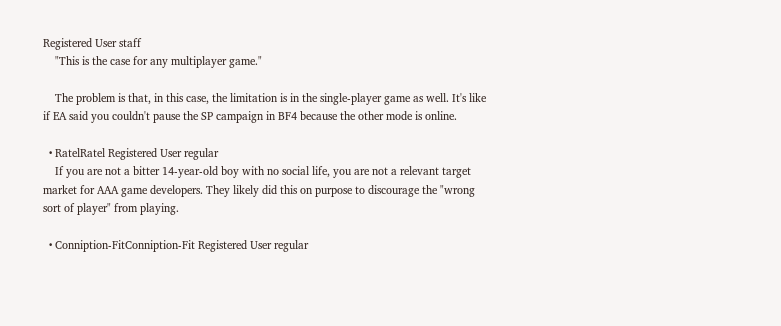Registered User staff
    "This is the case for any multiplayer game."

    The problem is that, in this case, the limitation is in the single-player game as well. It's like if EA said you couldn't pause the SP campaign in BF4 because the other mode is online.

  • RatelRatel Registered User regular
    If you are not a bitter 14-year-old boy with no social life, you are not a relevant target market for AAA game developers. They likely did this on purpose to discourage the "wrong sort of player" from playing.

  • Conniption-FitConniption-Fit Registered User regular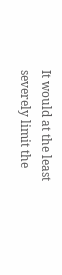It would at the least severely limit the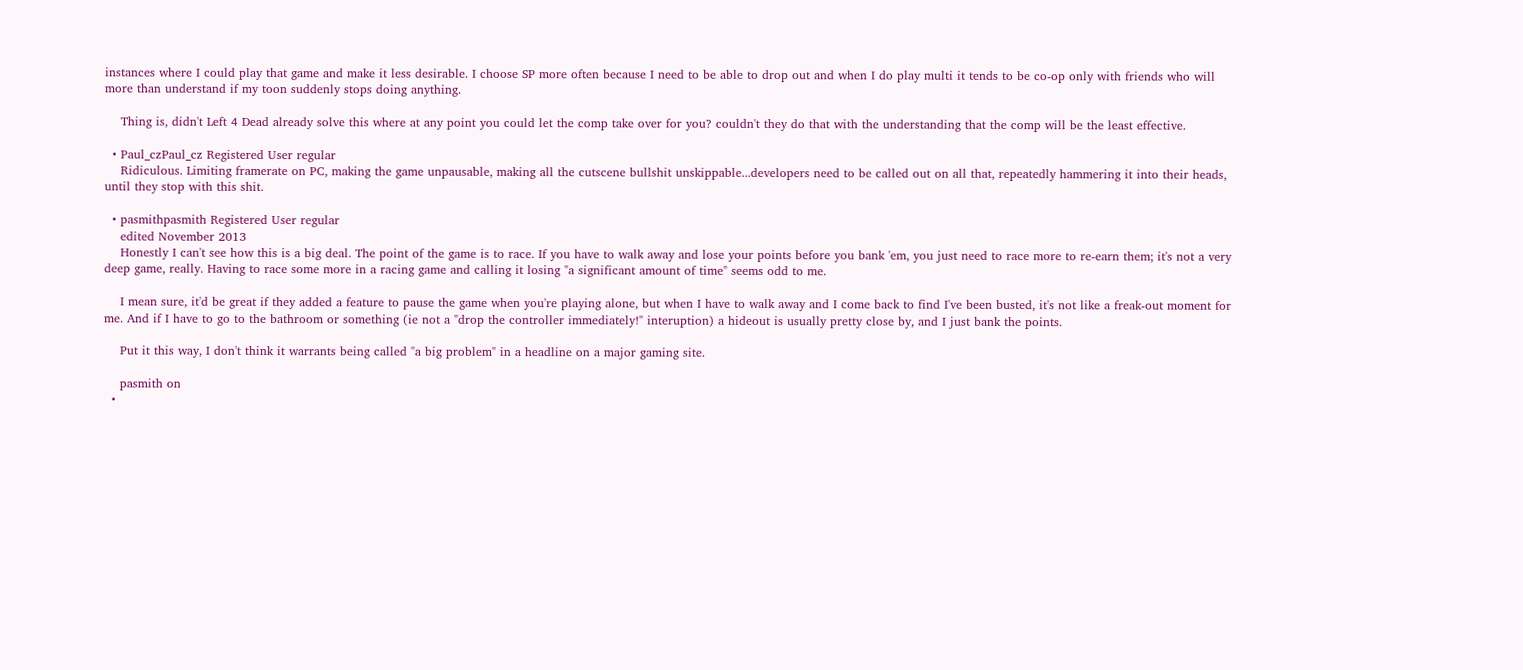instances where I could play that game and make it less desirable. I choose SP more often because I need to be able to drop out and when I do play multi it tends to be co-op only with friends who will more than understand if my toon suddenly stops doing anything.

    Thing is, didn't Left 4 Dead already solve this where at any point you could let the comp take over for you? couldn't they do that with the understanding that the comp will be the least effective.

  • Paul_czPaul_cz Registered User regular
    Ridiculous. Limiting framerate on PC, making the game unpausable, making all the cutscene bullshit unskippable...developers need to be called out on all that, repeatedly hammering it into their heads, until they stop with this shit.

  • pasmithpasmith Registered User regular
    edited November 2013
    Honestly I can't see how this is a big deal. The point of the game is to race. If you have to walk away and lose your points before you bank 'em, you just need to race more to re-earn them; it's not a very deep game, really. Having to race some more in a racing game and calling it losing "a significant amount of time" seems odd to me.

    I mean sure, it'd be great if they added a feature to pause the game when you're playing alone, but when I have to walk away and I come back to find I've been busted, it's not like a freak-out moment for me. And if I have to go to the bathroom or something (ie not a "drop the controller immediately!" interuption) a hideout is usually pretty close by, and I just bank the points.

    Put it this way, I don't think it warrants being called "a big problem" in a headline on a major gaming site.

    pasmith on
  •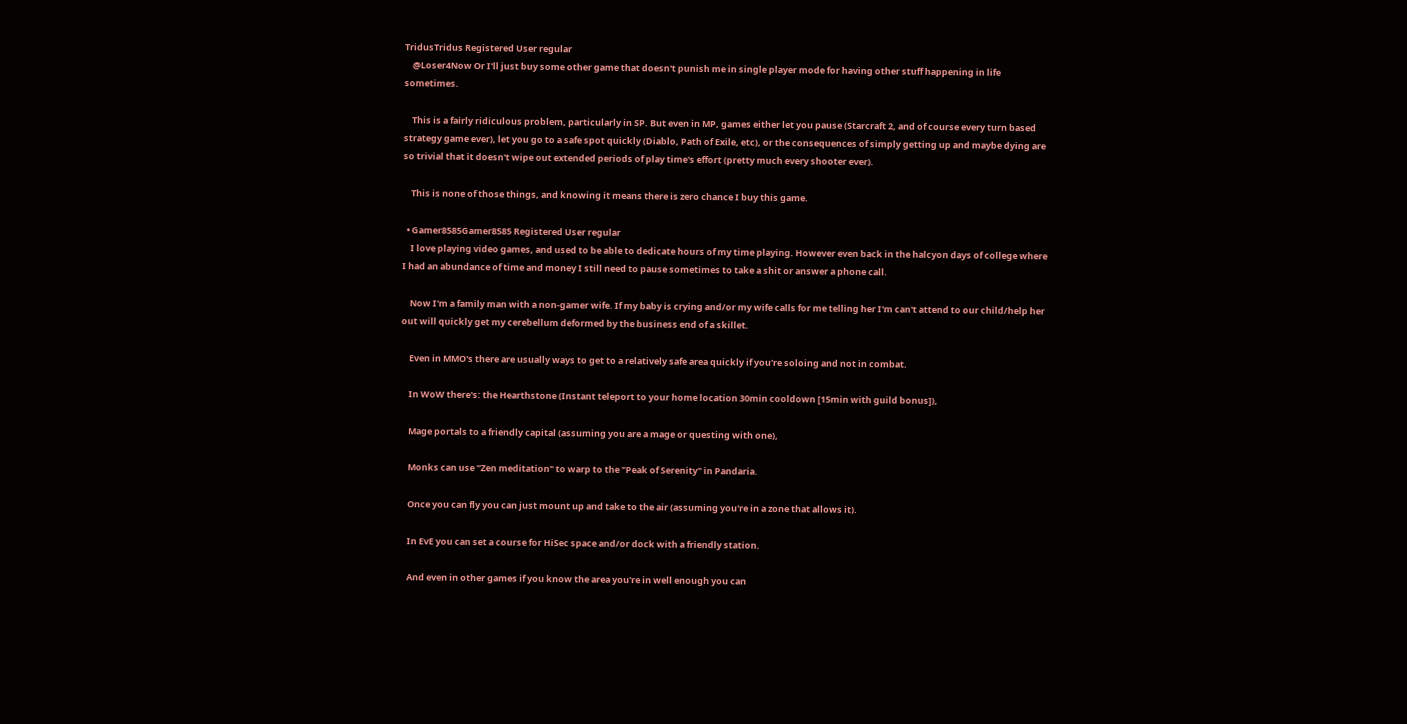TridusTridus Registered User regular
    @Loser4Now Or I'll just buy some other game that doesn't punish me in single player mode for having other stuff happening in life sometimes.

    This is a fairly ridiculous problem, particularly in SP. But even in MP, games either let you pause (Starcraft 2, and of course every turn based strategy game ever), let you go to a safe spot quickly (Diablo, Path of Exile, etc), or the consequences of simply getting up and maybe dying are so trivial that it doesn't wipe out extended periods of play time's effort (pretty much every shooter ever).

    This is none of those things, and knowing it means there is zero chance I buy this game.

  • Gamer8585Gamer8585 Registered User regular
    I love playing video games, and used to be able to dedicate hours of my time playing. However even back in the halcyon days of college where I had an abundance of time and money I still need to pause sometimes to take a shit or answer a phone call.

    Now I'm a family man with a non-gamer wife. If my baby is crying and/or my wife calls for me telling her I'm can't attend to our child/help her out will quickly get my cerebellum deformed by the business end of a skillet.

    Even in MMO's there are usually ways to get to a relatively safe area quickly if you're soloing and not in combat.

    In WoW there's: the Hearthstone (Instant teleport to your home location 30min cooldown [15min with guild bonus]),

    Mage portals to a friendly capital (assuming you are a mage or questing with one),

    Monks can use "Zen meditation" to warp to the "Peak of Serenity" in Pandaria.

    Once you can fly you can just mount up and take to the air (assuming you're in a zone that allows it).

    In EvE you can set a course for HiSec space and/or dock with a friendly station.

    And even in other games if you know the area you're in well enough you can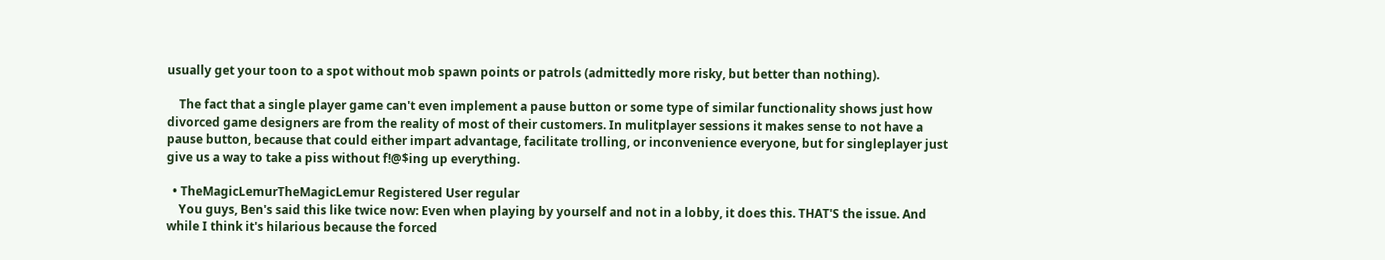usually get your toon to a spot without mob spawn points or patrols (admittedly more risky, but better than nothing).

    The fact that a single player game can't even implement a pause button or some type of similar functionality shows just how divorced game designers are from the reality of most of their customers. In mulitplayer sessions it makes sense to not have a pause button, because that could either impart advantage, facilitate trolling, or inconvenience everyone, but for singleplayer just give us a way to take a piss without f!@$ing up everything.

  • TheMagicLemurTheMagicLemur Registered User regular
    You guys, Ben's said this like twice now: Even when playing by yourself and not in a lobby, it does this. THAT'S the issue. And while I think it's hilarious because the forced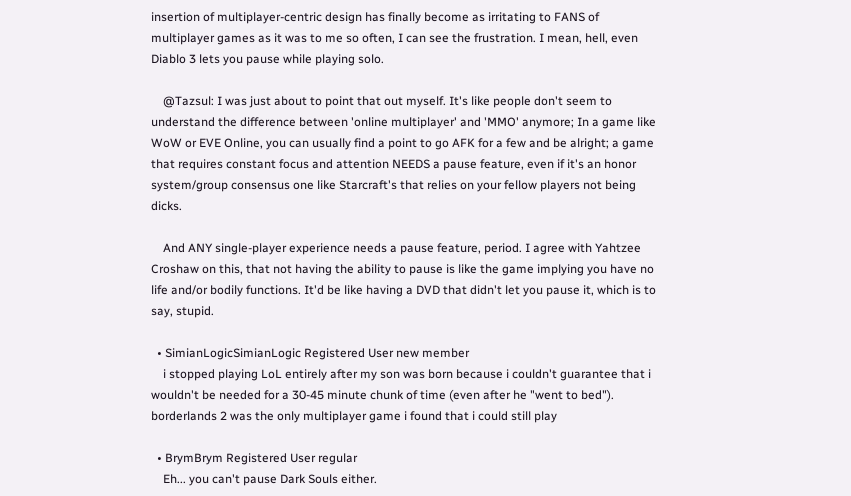insertion of multiplayer-centric design has finally become as irritating to FANS of multiplayer games as it was to me so often, I can see the frustration. I mean, hell, even Diablo 3 lets you pause while playing solo.

    @Tazsul: I was just about to point that out myself. It's like people don't seem to understand the difference between 'online multiplayer' and 'MMO' anymore; In a game like WoW or EVE Online, you can usually find a point to go AFK for a few and be alright; a game that requires constant focus and attention NEEDS a pause feature, even if it's an honor system/group consensus one like Starcraft's that relies on your fellow players not being dicks.

    And ANY single-player experience needs a pause feature, period. I agree with Yahtzee Croshaw on this, that not having the ability to pause is like the game implying you have no life and/or bodily functions. It'd be like having a DVD that didn't let you pause it, which is to say, stupid.

  • SimianLogicSimianLogic Registered User new member
    i stopped playing LoL entirely after my son was born because i couldn't guarantee that i wouldn't be needed for a 30-45 minute chunk of time (even after he "went to bed"). borderlands 2 was the only multiplayer game i found that i could still play

  • BrymBrym Registered User regular
    Eh... you can't pause Dark Souls either.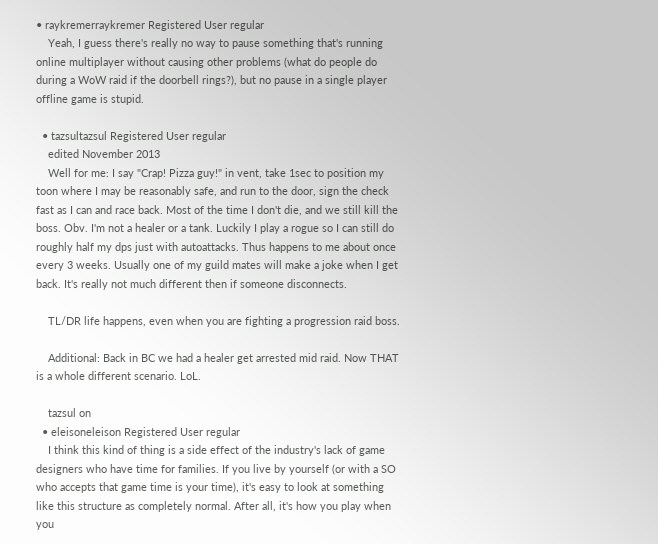• raykremerraykremer Registered User regular
    Yeah, I guess there's really no way to pause something that's running online multiplayer without causing other problems (what do people do during a WoW raid if the doorbell rings?), but no pause in a single player offline game is stupid.

  • tazsultazsul Registered User regular
    edited November 2013
    Well for me: I say "Crap! Pizza guy!" in vent, take 1sec to position my toon where I may be reasonably safe, and run to the door, sign the check fast as I can and race back. Most of the time I don't die, and we still kill the boss. Obv. I'm not a healer or a tank. Luckily I play a rogue so I can still do roughly half my dps just with autoattacks. Thus happens to me about once every 3 weeks. Usually one of my guild mates will make a joke when I get back. It's really not much different then if someone disconnects.

    TL/DR life happens, even when you are fighting a progression raid boss.

    Additional: Back in BC we had a healer get arrested mid raid. Now THAT is a whole different scenario. LoL.

    tazsul on
  • eleisoneleison Registered User regular
    I think this kind of thing is a side effect of the industry's lack of game designers who have time for families. If you live by yourself (or with a SO who accepts that game time is your time), it's easy to look at something like this structure as completely normal. After all, it's how you play when you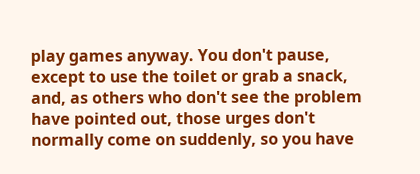play games anyway. You don't pause, except to use the toilet or grab a snack, and, as others who don't see the problem have pointed out, those urges don't normally come on suddenly, so you have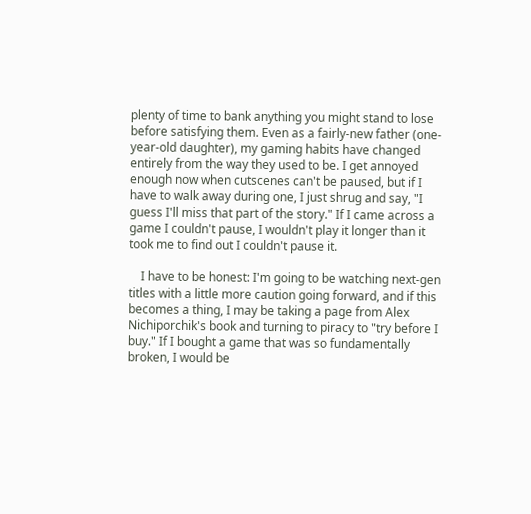plenty of time to bank anything you might stand to lose before satisfying them. Even as a fairly-new father (one-year-old daughter), my gaming habits have changed entirely from the way they used to be. I get annoyed enough now when cutscenes can't be paused, but if I have to walk away during one, I just shrug and say, "I guess I'll miss that part of the story." If I came across a game I couldn't pause, I wouldn't play it longer than it took me to find out I couldn't pause it.

    I have to be honest: I'm going to be watching next-gen titles with a little more caution going forward, and if this becomes a thing, I may be taking a page from Alex Nichiporchik's book and turning to piracy to "try before I buy." If I bought a game that was so fundamentally broken, I would be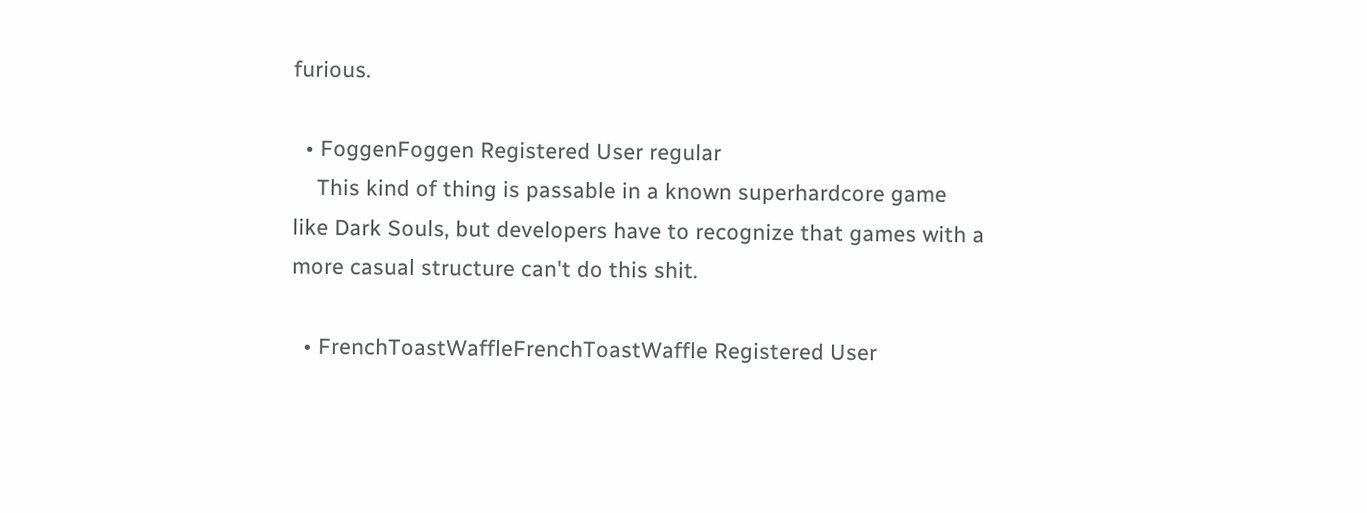furious.

  • FoggenFoggen Registered User regular
    This kind of thing is passable in a known superhardcore game like Dark Souls, but developers have to recognize that games with a more casual structure can't do this shit.

  • FrenchToastWaffleFrenchToastWaffle Registered User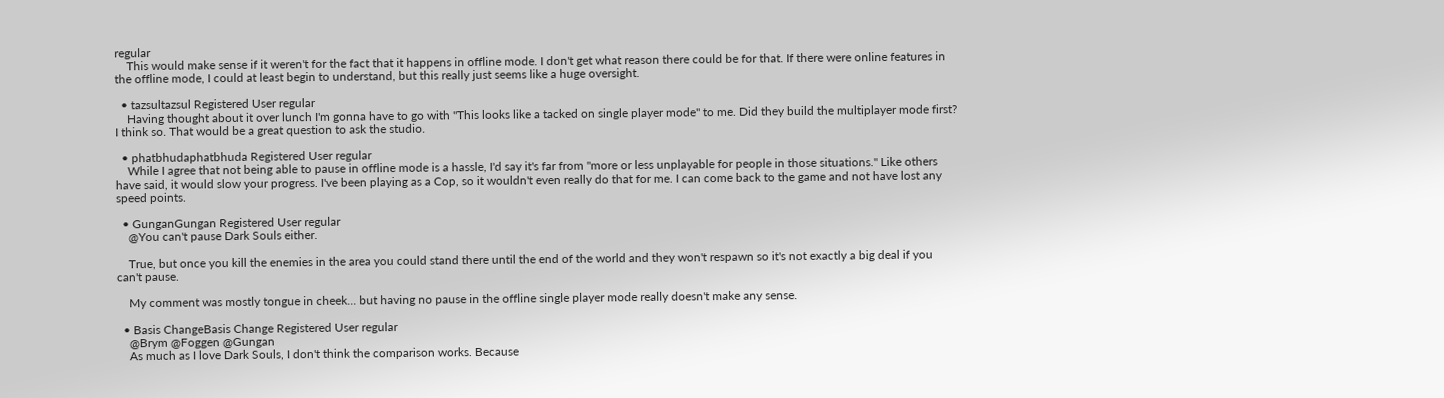regular
    This would make sense if it weren't for the fact that it happens in offline mode. I don't get what reason there could be for that. If there were online features in the offline mode, I could at least begin to understand, but this really just seems like a huge oversight.

  • tazsultazsul Registered User regular
    Having thought about it over lunch I'm gonna have to go with "This looks like a tacked on single player mode" to me. Did they build the multiplayer mode first? I think so. That would be a great question to ask the studio.

  • phatbhudaphatbhuda Registered User regular
    While I agree that not being able to pause in offline mode is a hassle, I'd say it's far from "more or less unplayable for people in those situations." Like others have said, it would slow your progress. I've been playing as a Cop, so it wouldn't even really do that for me. I can come back to the game and not have lost any speed points.

  • GunganGungan Registered User regular
    @You can't pause Dark Souls either.

    True, but once you kill the enemies in the area you could stand there until the end of the world and they won't respawn so it's not exactly a big deal if you can't pause.

    My comment was mostly tongue in cheek... but having no pause in the offline single player mode really doesn't make any sense.

  • Basis ChangeBasis Change Registered User regular
    @Brym @Foggen @Gungan
    As much as I love Dark Souls, I don't think the comparison works. Because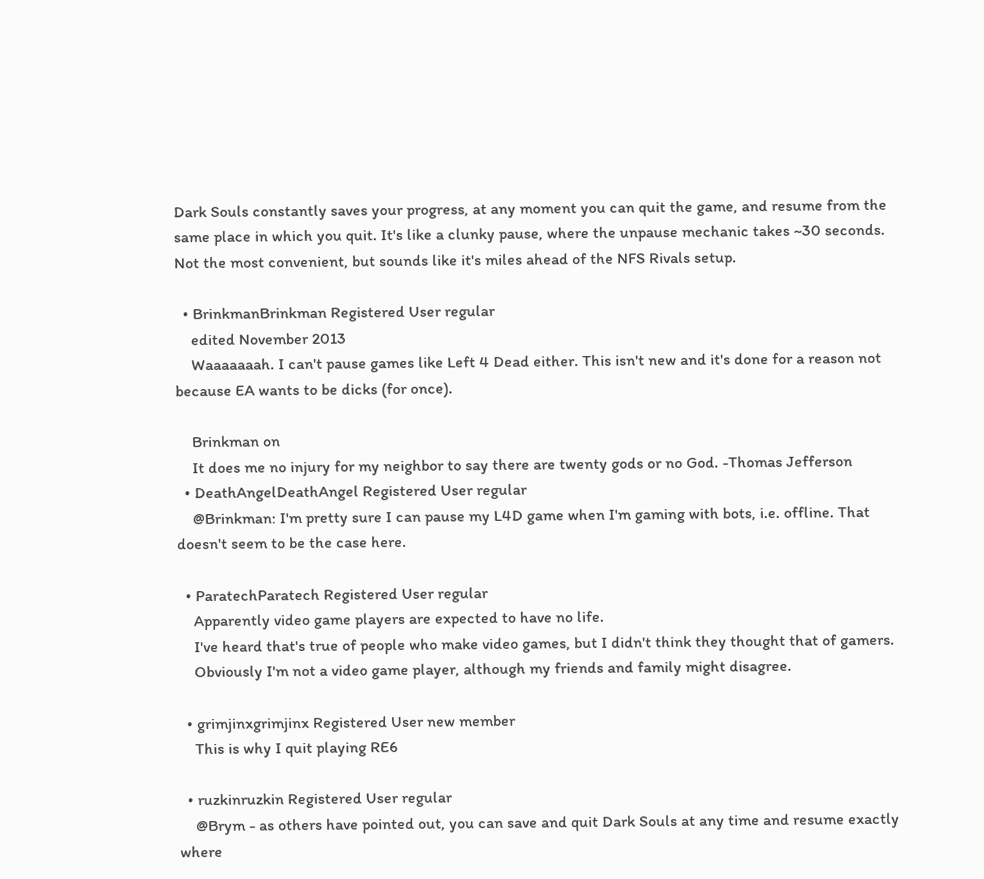Dark Souls constantly saves your progress, at any moment you can quit the game, and resume from the same place in which you quit. It's like a clunky pause, where the unpause mechanic takes ~30 seconds. Not the most convenient, but sounds like it's miles ahead of the NFS Rivals setup.

  • BrinkmanBrinkman Registered User regular
    edited November 2013
    Waaaaaaah. I can't pause games like Left 4 Dead either. This isn't new and it's done for a reason not because EA wants to be dicks (for once).

    Brinkman on
    It does me no injury for my neighbor to say there are twenty gods or no God. -Thomas Jefferson
  • DeathAngelDeathAngel Registered User regular
    @Brinkman: I'm pretty sure I can pause my L4D game when I'm gaming with bots, i.e. offline. That doesn't seem to be the case here.

  • ParatechParatech Registered User regular
    Apparently video game players are expected to have no life.
    I've heard that's true of people who make video games, but I didn't think they thought that of gamers.
    Obviously I'm not a video game player, although my friends and family might disagree.

  • grimjinxgrimjinx Registered User new member
    This is why I quit playing RE6

  • ruzkinruzkin Registered User regular
    @Brym - as others have pointed out, you can save and quit Dark Souls at any time and resume exactly where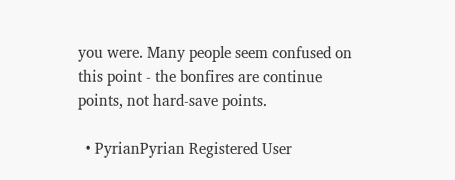you were. Many people seem confused on this point - the bonfires are continue points, not hard-save points.

  • PyrianPyrian Registered User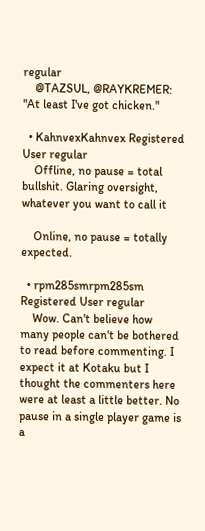regular
    @TAZSUL, @RAYKREMER: "At least I've got chicken."

  • KahnvexKahnvex Registered User regular
    Offline, no pause = total bullshit. Glaring oversight, whatever you want to call it

    Online, no pause = totally expected.

  • rpm285smrpm285sm Registered User regular
    Wow. Can't believe how many people can't be bothered to read before commenting. I expect it at Kotaku but I thought the commenters here were at least a little better. No pause in a single player game is a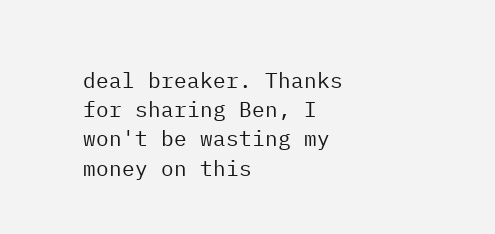deal breaker. Thanks for sharing Ben, I won't be wasting my money on this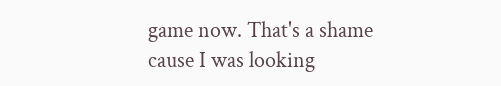game now. That's a shame cause I was looking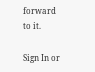forward to it.

Sign In or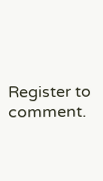Register to comment.